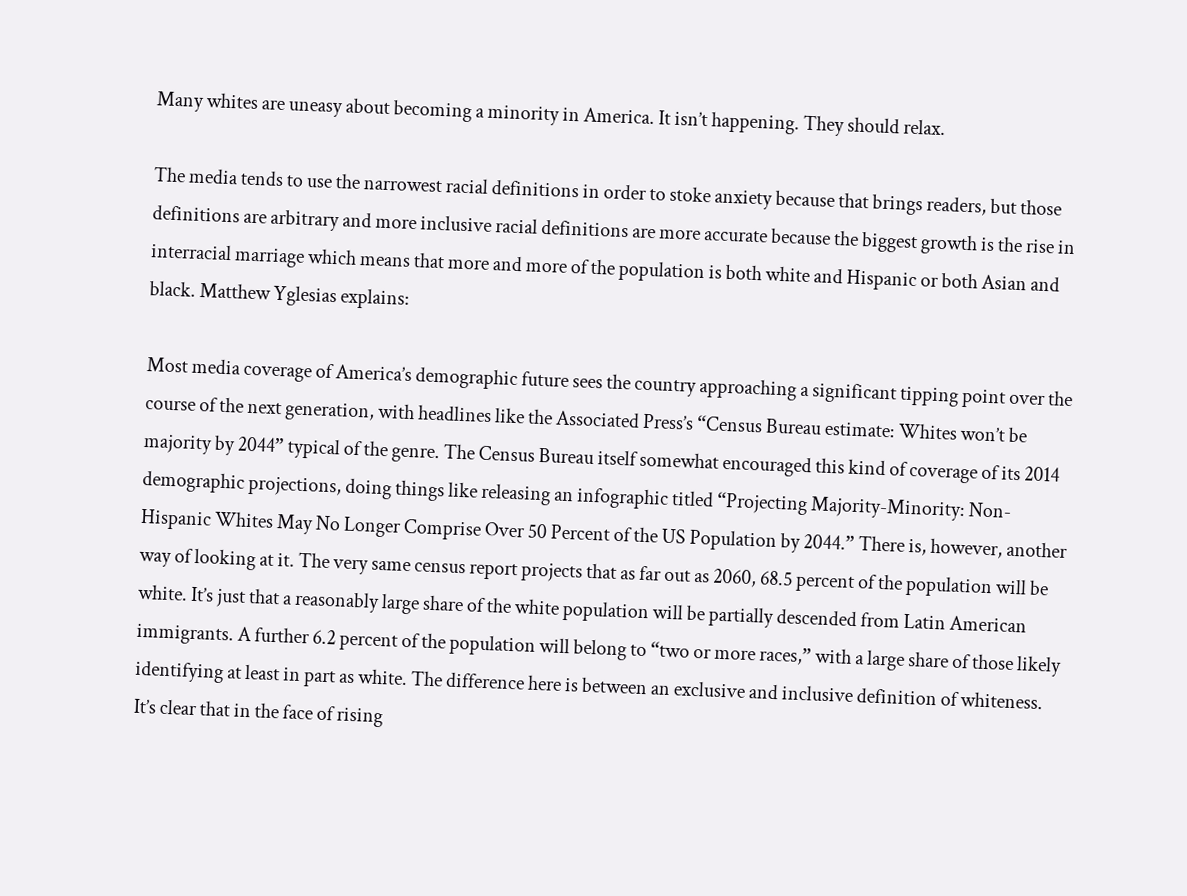Many whites are uneasy about becoming a minority in America. It isn’t happening. They should relax.

The media tends to use the narrowest racial definitions in order to stoke anxiety because that brings readers, but those definitions are arbitrary and more inclusive racial definitions are more accurate because the biggest growth is the rise in interracial marriage which means that more and more of the population is both white and Hispanic or both Asian and black. Matthew Yglesias explains:

Most media coverage of America’s demographic future sees the country approaching a significant tipping point over the course of the next generation, with headlines like the Associated Press’s “Census Bureau estimate: Whites won’t be majority by 2044” typical of the genre. The Census Bureau itself somewhat encouraged this kind of coverage of its 2014 demographic projections, doing things like releasing an infographic titled “Projecting Majority-Minority: Non-Hispanic Whites May No Longer Comprise Over 50 Percent of the US Population by 2044.” There is, however, another way of looking at it. The very same census report projects that as far out as 2060, 68.5 percent of the population will be white. It’s just that a reasonably large share of the white population will be partially descended from Latin American immigrants. A further 6.2 percent of the population will belong to “two or more races,” with a large share of those likely identifying at least in part as white. The difference here is between an exclusive and inclusive definition of whiteness. It’s clear that in the face of rising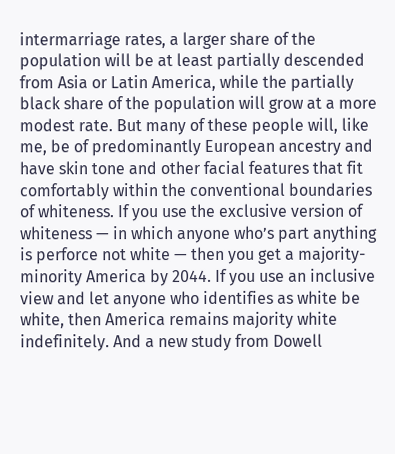intermarriage rates, a larger share of the population will be at least partially descended from Asia or Latin America, while the partially black share of the population will grow at a more modest rate. But many of these people will, like me, be of predominantly European ancestry and have skin tone and other facial features that fit comfortably within the conventional boundaries of whiteness. If you use the exclusive version of whiteness — in which anyone who’s part anything is perforce not white — then you get a majority-minority America by 2044. If you use an inclusive view and let anyone who identifies as white be white, then America remains majority white indefinitely. And a new study from Dowell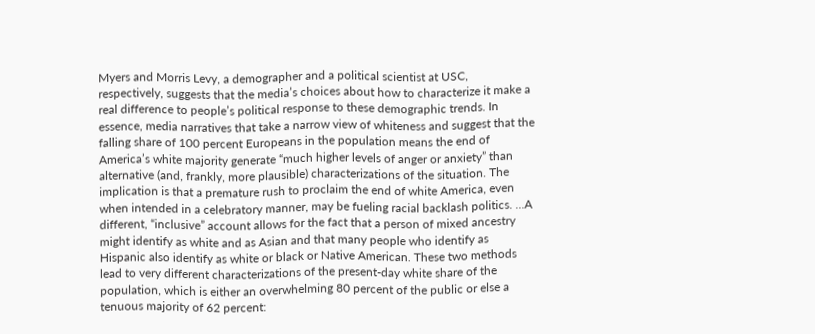Myers and Morris Levy, a demographer and a political scientist at USC, respectively, suggests that the media’s choices about how to characterize it make a real difference to people’s political response to these demographic trends. In essence, media narratives that take a narrow view of whiteness and suggest that the falling share of 100 percent Europeans in the population means the end of America’s white majority generate “much higher levels of anger or anxiety” than alternative (and, frankly, more plausible) characterizations of the situation. The implication is that a premature rush to proclaim the end of white America, even when intended in a celebratory manner, may be fueling racial backlash politics. …A different, “inclusive” account allows for the fact that a person of mixed ancestry might identify as white and as Asian and that many people who identify as Hispanic also identify as white or black or Native American. These two methods lead to very different characterizations of the present-day white share of the population, which is either an overwhelming 80 percent of the public or else a tenuous majority of 62 percent: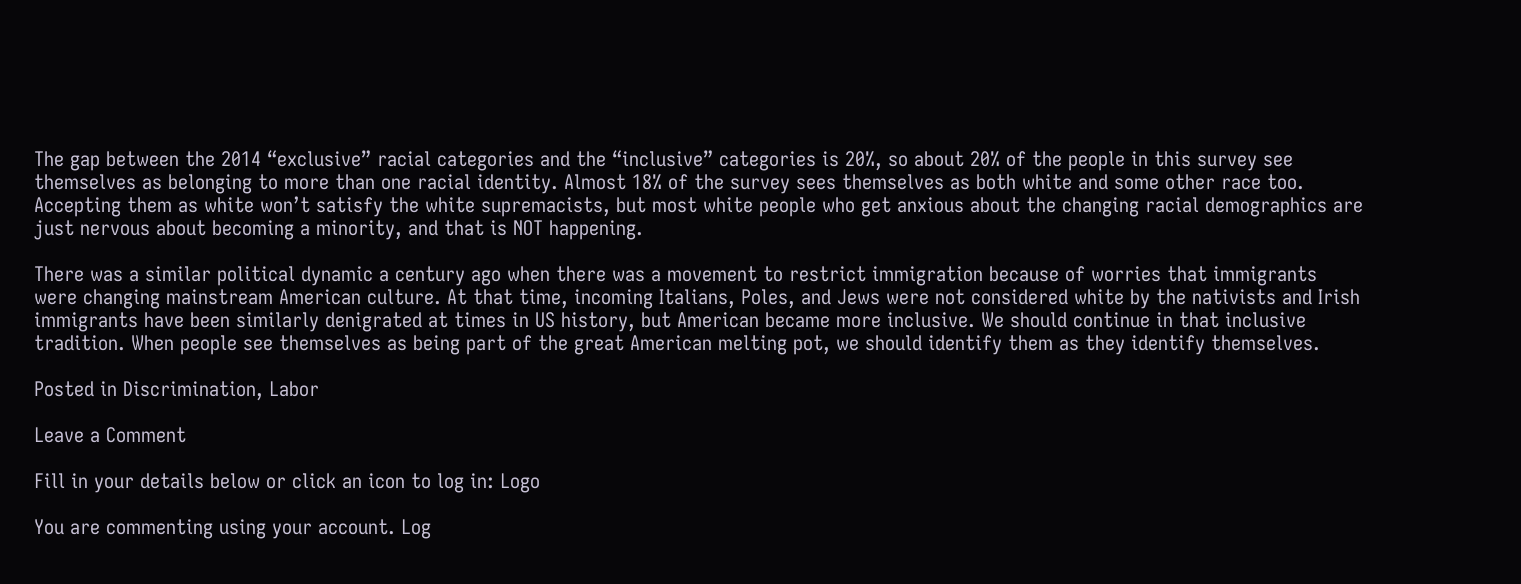The gap between the 2014 “exclusive” racial categories and the “inclusive” categories is 20%, so about 20% of the people in this survey see themselves as belonging to more than one racial identity. Almost 18% of the survey sees themselves as both white and some other race too. Accepting them as white won’t satisfy the white supremacists, but most white people who get anxious about the changing racial demographics are just nervous about becoming a minority, and that is NOT happening.

There was a similar political dynamic a century ago when there was a movement to restrict immigration because of worries that immigrants were changing mainstream American culture. At that time, incoming Italians, Poles, and Jews were not considered white by the nativists and Irish immigrants have been similarly denigrated at times in US history, but American became more inclusive. We should continue in that inclusive tradition. When people see themselves as being part of the great American melting pot, we should identify them as they identify themselves.

Posted in Discrimination, Labor

Leave a Comment

Fill in your details below or click an icon to log in: Logo

You are commenting using your account. Log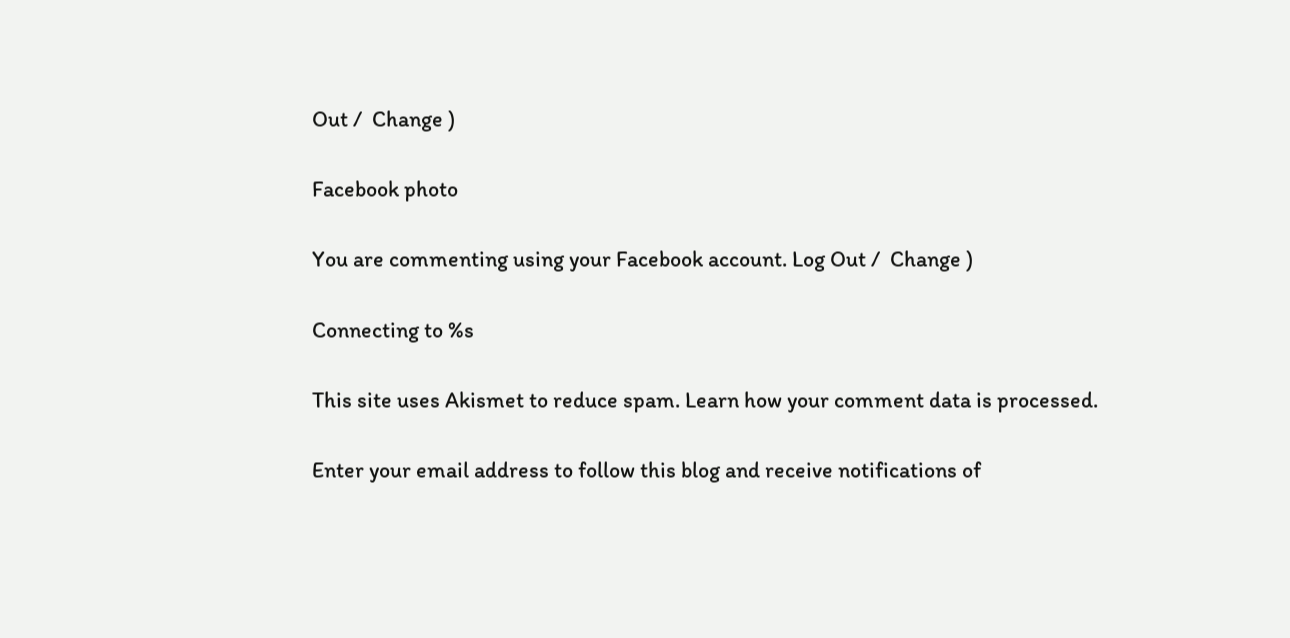Out /  Change )

Facebook photo

You are commenting using your Facebook account. Log Out /  Change )

Connecting to %s

This site uses Akismet to reduce spam. Learn how your comment data is processed.

Enter your email address to follow this blog and receive notifications of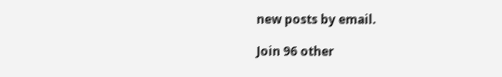new posts by email.

Join 96 other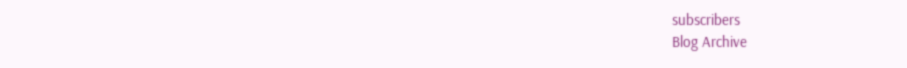subscribers
Blog Archive